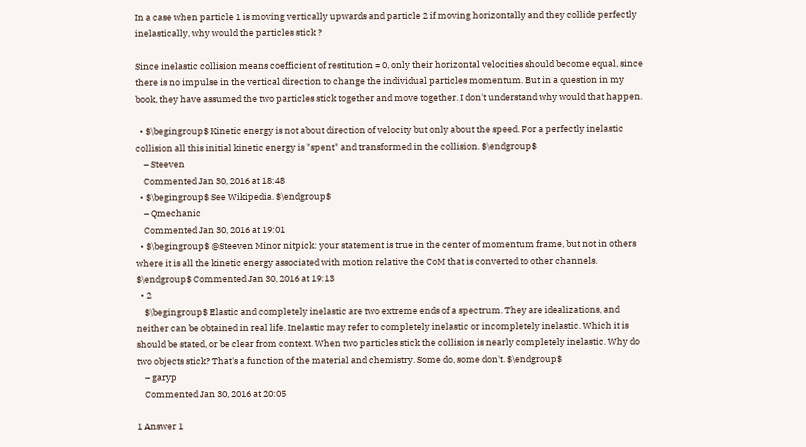In a case when particle 1 is moving vertically upwards and particle 2 if moving horizontally and they collide perfectly inelastically, why would the particles stick ?

Since inelastic collision means coefficient of restitution = 0, only their horizontal velocities should become equal, since there is no impulse in the vertical direction to change the individual particles momentum. But in a question in my book, they have assumed the two particles stick together and move together. I don't understand why would that happen.

  • $\begingroup$ Kinetic energy is not about direction of velocity but only about the speed. For a perfectly inelastic collision all this initial kinetic energy is "spent" and transformed in the collision. $\endgroup$
    – Steeven
    Commented Jan 30, 2016 at 18:48
  • $\begingroup$ See Wikipedia. $\endgroup$
    – Qmechanic
    Commented Jan 30, 2016 at 19:01
  • $\begingroup$ @Steeven Minor nitpick: your statement is true in the center of momentum frame, but not in others where it is all the kinetic energy associated with motion relative the CoM that is converted to other channels. $\endgroup$ Commented Jan 30, 2016 at 19:13
  • 2
    $\begingroup$ Elastic and completely inelastic are two extreme ends of a spectrum. They are idealizations, and neither can be obtained in real life. Inelastic may refer to completely inelastic or incompletely inelastic. Which it is should be stated, or be clear from context. When two particles stick the collision is nearly completely inelastic. Why do two objects stick? That's a function of the material and chemistry. Some do, some don't. $\endgroup$
    – garyp
    Commented Jan 30, 2016 at 20:05

1 Answer 1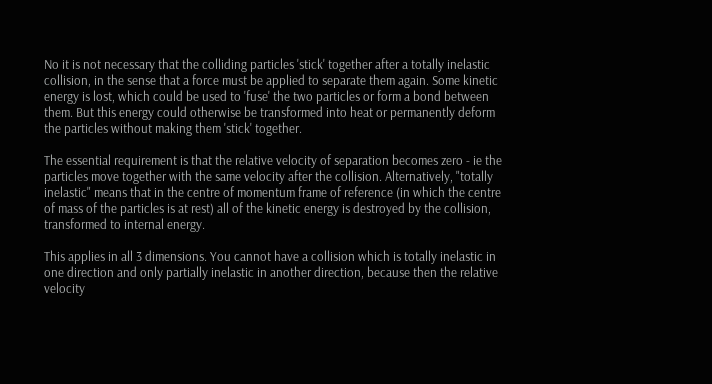No it is not necessary that the colliding particles 'stick' together after a totally inelastic collision, in the sense that a force must be applied to separate them again. Some kinetic energy is lost, which could be used to 'fuse' the two particles or form a bond between them. But this energy could otherwise be transformed into heat or permanently deform the particles without making them 'stick' together.

The essential requirement is that the relative velocity of separation becomes zero - ie the particles move together with the same velocity after the collision. Alternatively, "totally inelastic" means that in the centre of momentum frame of reference (in which the centre of mass of the particles is at rest) all of the kinetic energy is destroyed by the collision, transformed to internal energy.

This applies in all 3 dimensions. You cannot have a collision which is totally inelastic in one direction and only partially inelastic in another direction, because then the relative velocity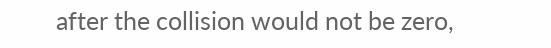after the collision would not be zero,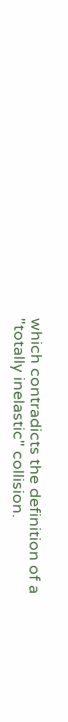which contradicts the definition of a "totally inelastic" collision.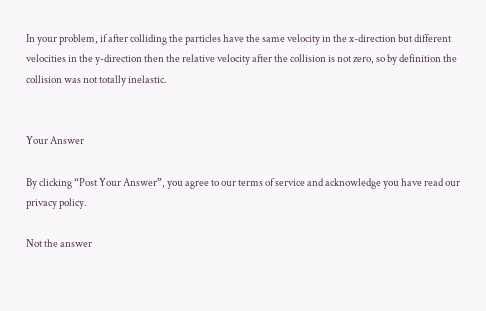In your problem, if after colliding the particles have the same velocity in the x-direction but different velocities in the y-direction then the relative velocity after the collision is not zero, so by definition the collision was not totally inelastic.


Your Answer

By clicking “Post Your Answer”, you agree to our terms of service and acknowledge you have read our privacy policy.

Not the answer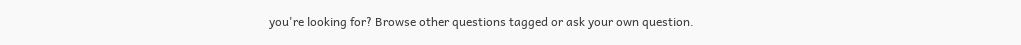you're looking for? Browse other questions tagged or ask your own question.